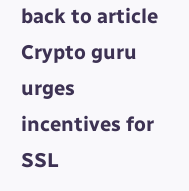back to article Crypto guru urges incentives for SSL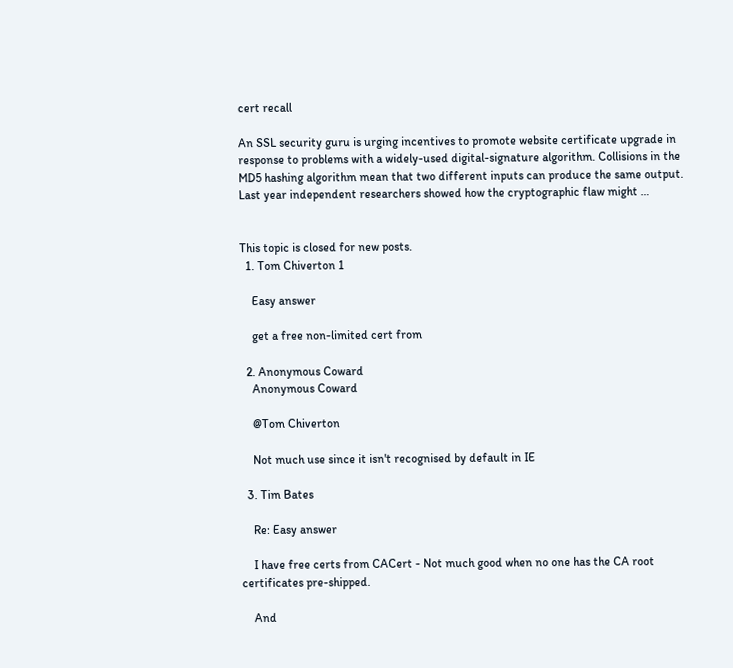cert recall

An SSL security guru is urging incentives to promote website certificate upgrade in response to problems with a widely-used digital-signature algorithm. Collisions in the MD5 hashing algorithm mean that two different inputs can produce the same output. Last year independent researchers showed how the cryptographic flaw might …


This topic is closed for new posts.
  1. Tom Chiverton 1

    Easy answer

    get a free non-limited cert from

  2. Anonymous Coward
    Anonymous Coward

    @Tom Chiverton

    Not much use since it isn't recognised by default in IE

  3. Tim Bates

    Re: Easy answer

    I have free certs from CACert - Not much good when no one has the CA root certificates pre-shipped.

    And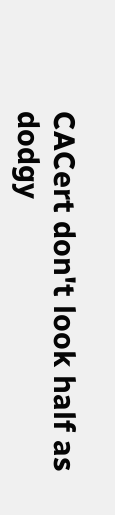CACert don't look half as dodgy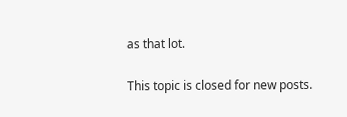as that lot.

This topic is closed for new posts.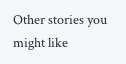Other stories you might like